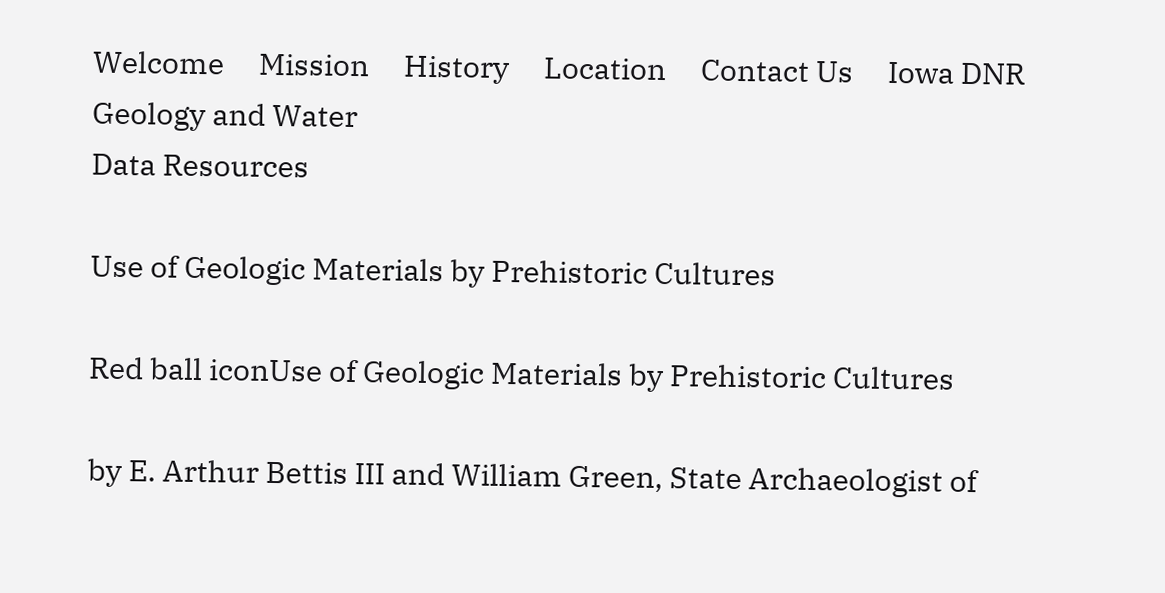Welcome     Mission     History     Location     Contact Us     Iowa DNR
Geology and Water
Data Resources

Use of Geologic Materials by Prehistoric Cultures

Red ball iconUse of Geologic Materials by Prehistoric Cultures

by E. Arthur Bettis III and William Green, State Archaeologist of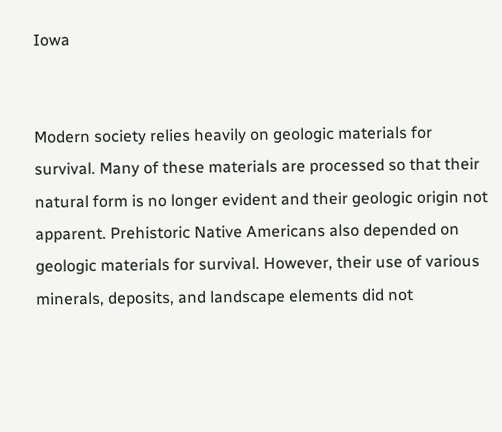Iowa


Modern society relies heavily on geologic materials for survival. Many of these materials are processed so that their natural form is no longer evident and their geologic origin not apparent. Prehistoric Native Americans also depended on geologic materials for survival. However, their use of various minerals, deposits, and landscape elements did not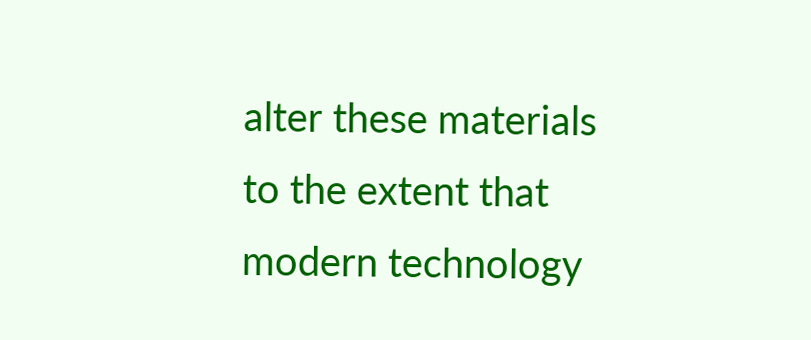alter these materials to the extent that modern technology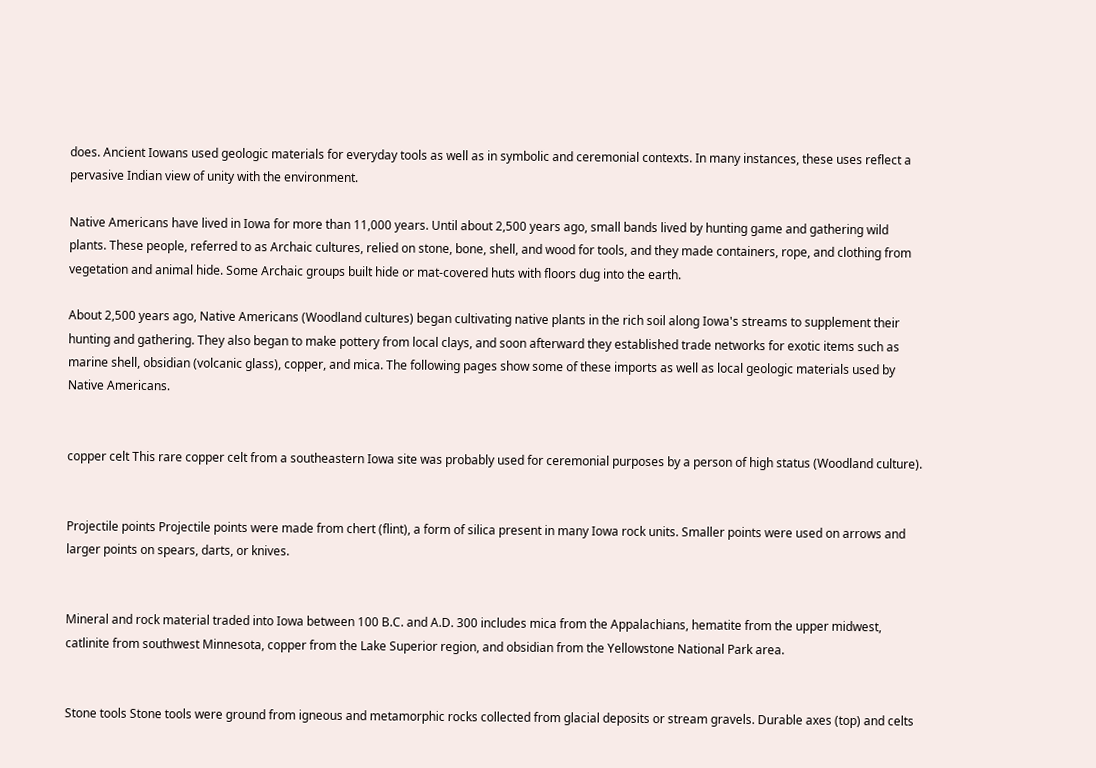does. Ancient Iowans used geologic materials for everyday tools as well as in symbolic and ceremonial contexts. In many instances, these uses reflect a pervasive Indian view of unity with the environment.

Native Americans have lived in Iowa for more than 11,000 years. Until about 2,500 years ago, small bands lived by hunting game and gathering wild plants. These people, referred to as Archaic cultures, relied on stone, bone, shell, and wood for tools, and they made containers, rope, and clothing from vegetation and animal hide. Some Archaic groups built hide or mat-covered huts with floors dug into the earth.

About 2,500 years ago, Native Americans (Woodland cultures) began cultivating native plants in the rich soil along Iowa's streams to supplement their hunting and gathering. They also began to make pottery from local clays, and soon afterward they established trade networks for exotic items such as marine shell, obsidian (volcanic glass), copper, and mica. The following pages show some of these imports as well as local geologic materials used by Native Americans.


copper celt This rare copper celt from a southeastern Iowa site was probably used for ceremonial purposes by a person of high status (Woodland culture).


Projectile points Projectile points were made from chert (flint), a form of silica present in many Iowa rock units. Smaller points were used on arrows and larger points on spears, darts, or knives.


Mineral and rock material traded into Iowa between 100 B.C. and A.D. 300 includes mica from the Appalachians, hematite from the upper midwest, catlinite from southwest Minnesota, copper from the Lake Superior region, and obsidian from the Yellowstone National Park area.


Stone tools Stone tools were ground from igneous and metamorphic rocks collected from glacial deposits or stream gravels. Durable axes (top) and celts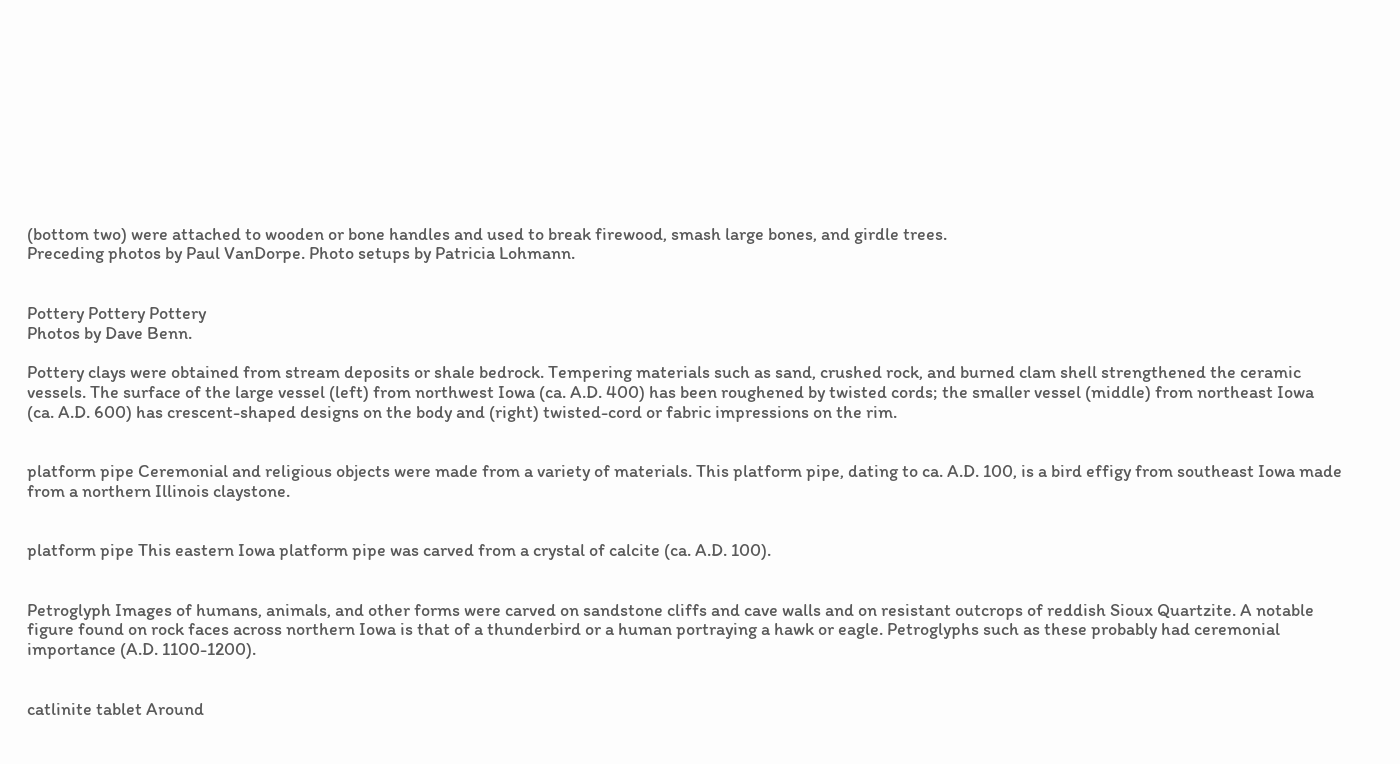(bottom two) were attached to wooden or bone handles and used to break firewood, smash large bones, and girdle trees.
Preceding photos by Paul VanDorpe. Photo setups by Patricia Lohmann.


Pottery Pottery Pottery
Photos by Dave Benn.

Pottery clays were obtained from stream deposits or shale bedrock. Tempering materials such as sand, crushed rock, and burned clam shell strengthened the ceramic vessels. The surface of the large vessel (left) from northwest Iowa (ca. A.D. 400) has been roughened by twisted cords; the smaller vessel (middle) from northeast Iowa (ca. A.D. 600) has crescent-shaped designs on the body and (right) twisted-cord or fabric impressions on the rim.


platform pipe Ceremonial and religious objects were made from a variety of materials. This platform pipe, dating to ca. A.D. 100, is a bird effigy from southeast Iowa made from a northern Illinois claystone.


platform pipe This eastern Iowa platform pipe was carved from a crystal of calcite (ca. A.D. 100).


Petroglyph Images of humans, animals, and other forms were carved on sandstone cliffs and cave walls and on resistant outcrops of reddish Sioux Quartzite. A notable figure found on rock faces across northern Iowa is that of a thunderbird or a human portraying a hawk or eagle. Petroglyphs such as these probably had ceremonial importance (A.D. 1100-1200).


catlinite tablet Around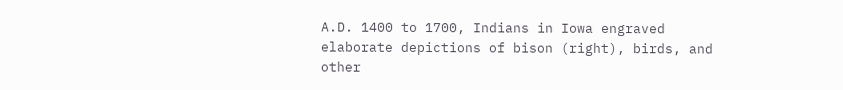A.D. 1400 to 1700, Indians in Iowa engraved elaborate depictions of bison (right), birds, and other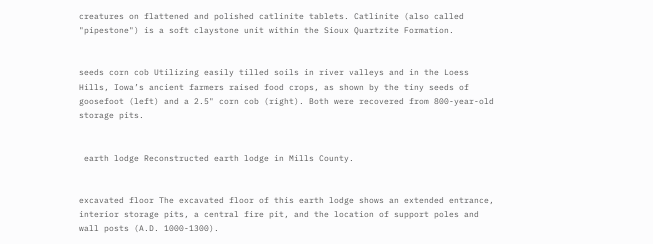creatures on flattened and polished catlinite tablets. Catlinite (also called "pipestone") is a soft claystone unit within the Sioux Quartzite Formation.


seeds corn cob Utilizing easily tilled soils in river valleys and in the Loess Hills, Iowa’s ancient farmers raised food crops, as shown by the tiny seeds of goosefoot (left) and a 2.5" corn cob (right). Both were recovered from 800-year-old storage pits.


 earth lodge Reconstructed earth lodge in Mills County.


excavated floor The excavated floor of this earth lodge shows an extended entrance, interior storage pits, a central fire pit, and the location of support poles and wall posts (A.D. 1000-1300).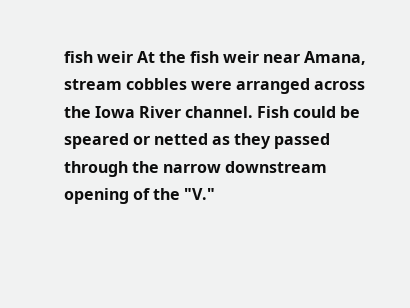fish weir At the fish weir near Amana, stream cobbles were arranged across the Iowa River channel. Fish could be speared or netted as they passed through the narrow downstream opening of the "V."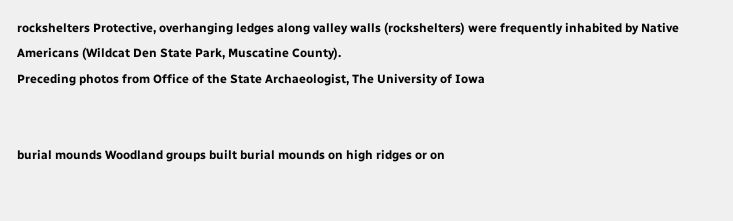rockshelters Protective, overhanging ledges along valley walls (rockshelters) were frequently inhabited by Native Americans (Wildcat Den State Park, Muscatine County).
Preceding photos from Office of the State Archaeologist, The University of Iowa


burial mounds Woodland groups built burial mounds on high ridges or on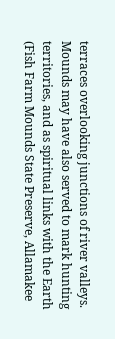terraces overlooking junctions of river valleys. Mounds may have also served to mark hunting territories, and as spiritual links with the Earth (Fish Farm Mounds State Preserve, Allamakee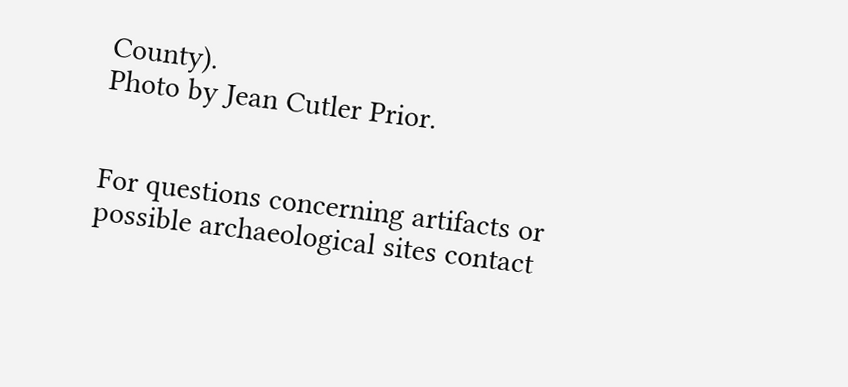County).
Photo by Jean Cutler Prior.


For questions concerning artifacts or possible archaeological sites contact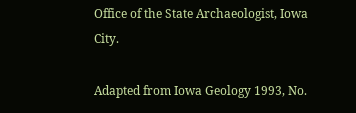Office of the State Archaeologist, Iowa City.

Adapted from Iowa Geology 1993, No.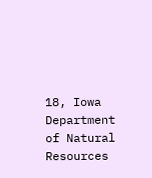18, Iowa Department of Natural Resources